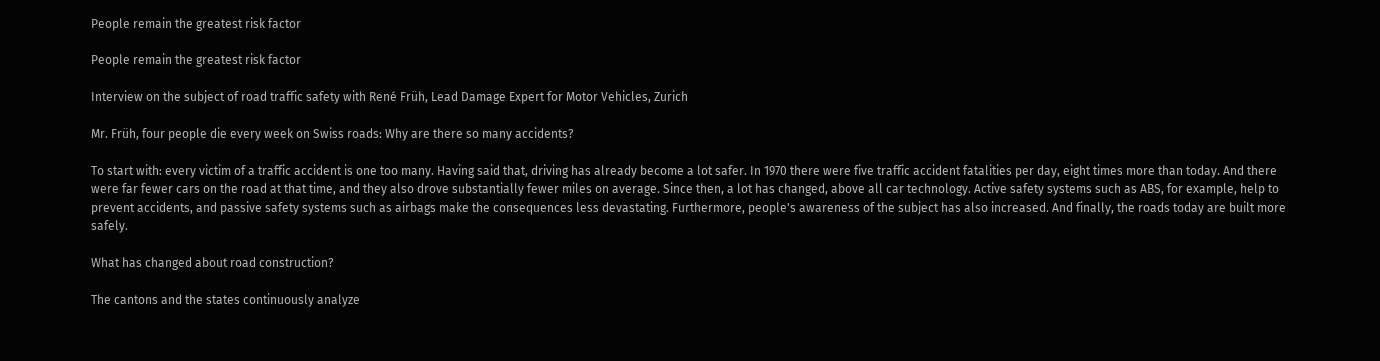People remain the greatest risk factor

People remain the greatest risk factor

Interview on the subject of road traffic safety with René Früh, Lead Damage Expert for Motor Vehicles, Zurich

Mr. Früh, four people die every week on Swiss roads: Why are there so many accidents?

To start with: every victim of a traffic accident is one too many. Having said that, driving has already become a lot safer. In 1970 there were five traffic accident fatalities per day, eight times more than today. And there were far fewer cars on the road at that time, and they also drove substantially fewer miles on average. Since then, a lot has changed, above all car technology. Active safety systems such as ABS, for example, help to prevent accidents, and passive safety systems such as airbags make the consequences less devastating. Furthermore, people's awareness of the subject has also increased. And finally, the roads today are built more safely.

What has changed about road construction?

The cantons and the states continuously analyze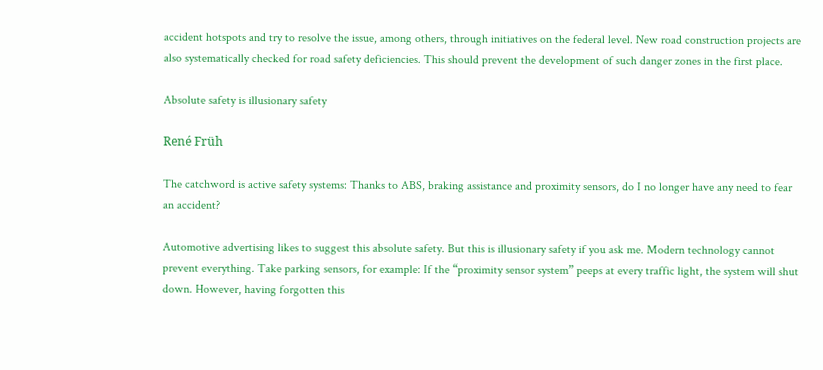accident hotspots and try to resolve the issue, among others, through initiatives on the federal level. New road construction projects are also systematically checked for road safety deficiencies. This should prevent the development of such danger zones in the first place.

Absolute safety is illusionary safety

René Früh

The catchword is active safety systems: Thanks to ABS, braking assistance and proximity sensors, do I no longer have any need to fear an accident?

Automotive advertising likes to suggest this absolute safety. But this is illusionary safety if you ask me. Modern technology cannot prevent everything. Take parking sensors, for example: If the “proximity sensor system” peeps at every traffic light, the system will shut down. However, having forgotten this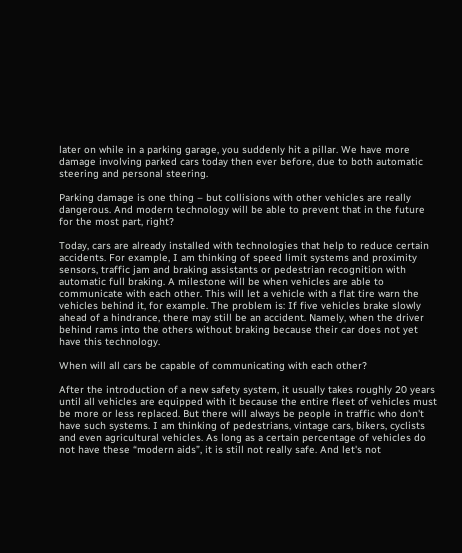later on while in a parking garage, you suddenly hit a pillar. We have more damage involving parked cars today then ever before, due to both automatic steering and personal steering.

Parking damage is one thing – but collisions with other vehicles are really dangerous. And modern technology will be able to prevent that in the future for the most part, right?

Today, cars are already installed with technologies that help to reduce certain accidents. For example, I am thinking of speed limit systems and proximity sensors, traffic jam and braking assistants or pedestrian recognition with automatic full braking. A milestone will be when vehicles are able to communicate with each other. This will let a vehicle with a flat tire warn the vehicles behind it, for example. The problem is: If five vehicles brake slowly ahead of a hindrance, there may still be an accident. Namely, when the driver behind rams into the others without braking because their car does not yet have this technology.

When will all cars be capable of communicating with each other?

After the introduction of a new safety system, it usually takes roughly 20 years until all vehicles are equipped with it because the entire fleet of vehicles must be more or less replaced. But there will always be people in traffic who don't have such systems. I am thinking of pedestrians, vintage cars, bikers, cyclists and even agricultural vehicles. As long as a certain percentage of vehicles do not have these “modern aids”, it is still not really safe. And let's not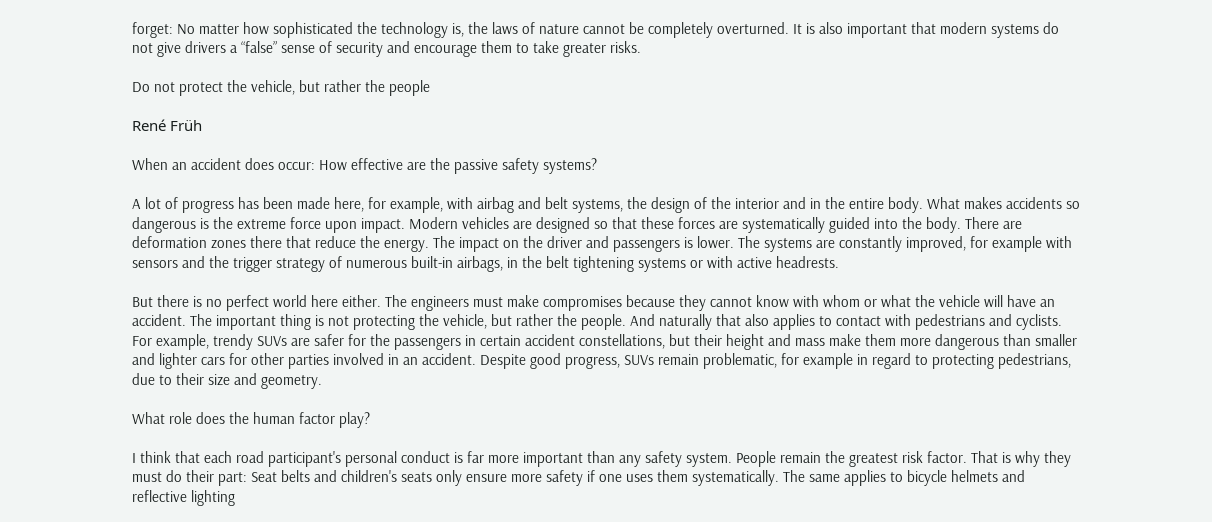forget: No matter how sophisticated the technology is, the laws of nature cannot be completely overturned. It is also important that modern systems do not give drivers a “false” sense of security and encourage them to take greater risks.

Do not protect the vehicle, but rather the people

René Früh

When an accident does occur: How effective are the passive safety systems?

A lot of progress has been made here, for example, with airbag and belt systems, the design of the interior and in the entire body. What makes accidents so dangerous is the extreme force upon impact. Modern vehicles are designed so that these forces are systematically guided into the body. There are deformation zones there that reduce the energy. The impact on the driver and passengers is lower. The systems are constantly improved, for example with sensors and the trigger strategy of numerous built-in airbags, in the belt tightening systems or with active headrests.

But there is no perfect world here either. The engineers must make compromises because they cannot know with whom or what the vehicle will have an accident. The important thing is not protecting the vehicle, but rather the people. And naturally that also applies to contact with pedestrians and cyclists. For example, trendy SUVs are safer for the passengers in certain accident constellations, but their height and mass make them more dangerous than smaller and lighter cars for other parties involved in an accident. Despite good progress, SUVs remain problematic, for example in regard to protecting pedestrians, due to their size and geometry.

What role does the human factor play?

I think that each road participant's personal conduct is far more important than any safety system. People remain the greatest risk factor. That is why they must do their part: Seat belts and children's seats only ensure more safety if one uses them systematically. The same applies to bicycle helmets and reflective lighting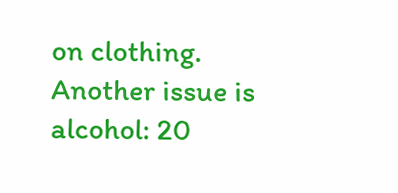on clothing. Another issue is alcohol: 20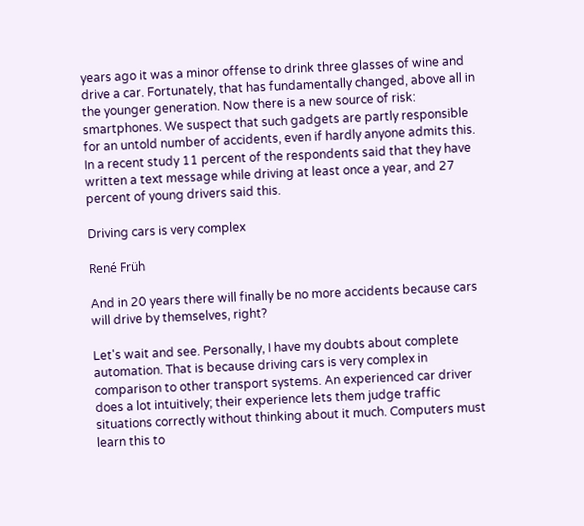years ago it was a minor offense to drink three glasses of wine and drive a car. Fortunately, that has fundamentally changed, above all in the younger generation. Now there is a new source of risk: smartphones. We suspect that such gadgets are partly responsible for an untold number of accidents, even if hardly anyone admits this. In a recent study 11 percent of the respondents said that they have written a text message while driving at least once a year, and 27 percent of young drivers said this.

Driving cars is very complex

René Früh

And in 20 years there will finally be no more accidents because cars will drive by themselves, right?

Let's wait and see. Personally, I have my doubts about complete automation. That is because driving cars is very complex in comparison to other transport systems. An experienced car driver does a lot intuitively; their experience lets them judge traffic situations correctly without thinking about it much. Computers must learn this to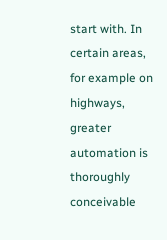start with. In certain areas, for example on highways, greater automation is thoroughly conceivable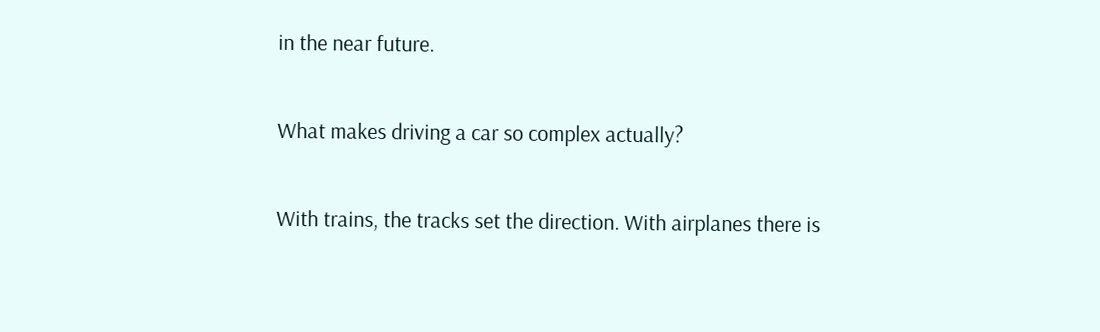in the near future.

What makes driving a car so complex actually?

With trains, the tracks set the direction. With airplanes there is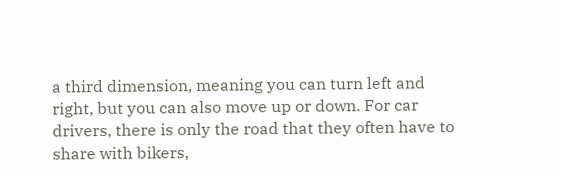a third dimension, meaning you can turn left and right, but you can also move up or down. For car drivers, there is only the road that they often have to share with bikers,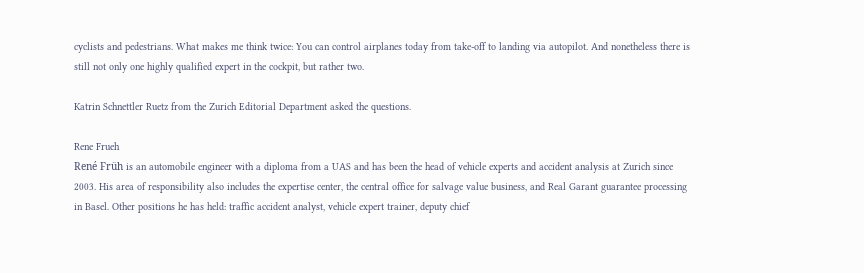cyclists and pedestrians. What makes me think twice: You can control airplanes today from take-off to landing via autopilot. And nonetheless there is still not only one highly qualified expert in the cockpit, but rather two.

Katrin Schnettler Ruetz from the Zurich Editorial Department asked the questions.

Rene Frueh
René Früh is an automobile engineer with a diploma from a UAS and has been the head of vehicle experts and accident analysis at Zurich since 2003. His area of responsibility also includes the expertise center, the central office for salvage value business, and Real Garant guarantee processing in Basel. Other positions he has held: traffic accident analyst, vehicle expert trainer, deputy chief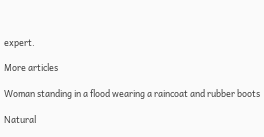expert.

More articles

Woman standing in a flood wearing a raincoat and rubber boots

Natural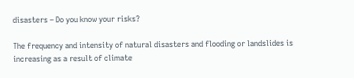disasters – Do you know your risks?

The frequency and intensity of natural disasters and flooding or landslides is increasing as a result of climate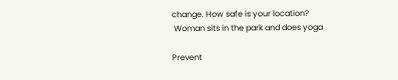change. How safe is your location?
 Woman sits in the park and does yoga

Prevent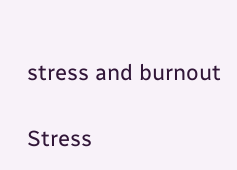stress and burnout

Stress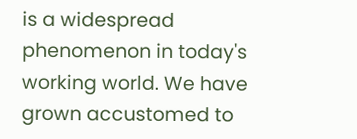is a widespread phenomenon in today's working world. We have grown accustomed to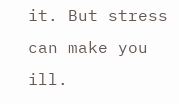it. But stress can make you ill.